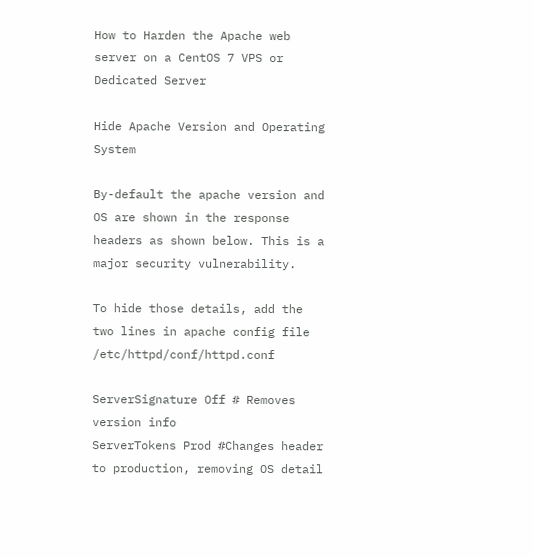How to Harden the Apache web server on a CentOS 7 VPS or Dedicated Server

Hide Apache Version and Operating System

By-default the apache version and OS are shown in the response headers as shown below. This is a major security vulnerability.

To hide those details, add the two lines in apache config file /etc/httpd/conf/httpd.conf

ServerSignature Off # Removes version info
ServerTokens Prod #Changes header to production, removing OS detail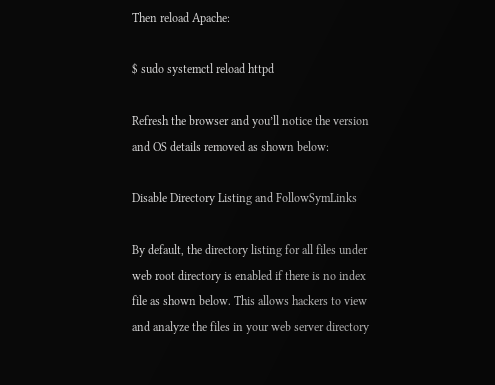Then reload Apache:

$ sudo systemctl reload httpd

Refresh the browser and you’ll notice the version and OS details removed as shown below:

Disable Directory Listing and FollowSymLinks

By default, the directory listing for all files under web root directory is enabled if there is no index file as shown below. This allows hackers to view and analyze the files in your web server directory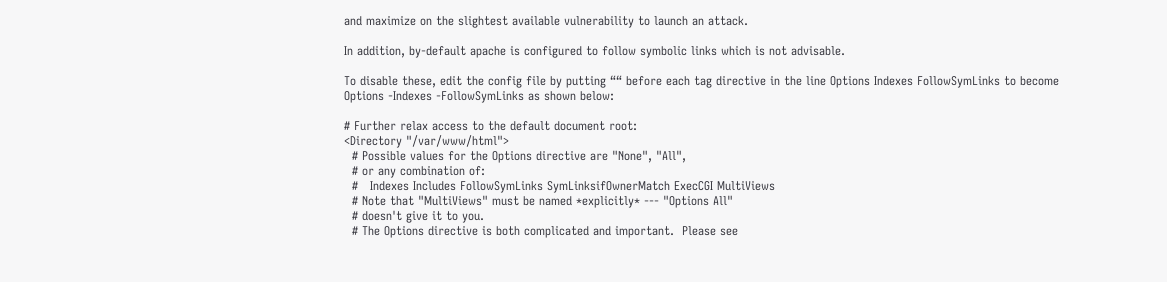and maximize on the slightest available vulnerability to launch an attack.

In addition, by-default apache is configured to follow symbolic links which is not advisable.

To disable these, edit the config file by putting ““ before each tag directive in the line Options Indexes FollowSymLinks to become Options -Indexes -FollowSymLinks as shown below:

# Further relax access to the default document root:
<Directory "/var/www/html">
  # Possible values for the Options directive are "None", "All",
  # or any combination of:
  #   Indexes Includes FollowSymLinks SymLinksifOwnerMatch ExecCGI MultiViews
  # Note that "MultiViews" must be named *explicitly* --- "Options All"
  # doesn't give it to you.
  # The Options directive is both complicated and important.  Please see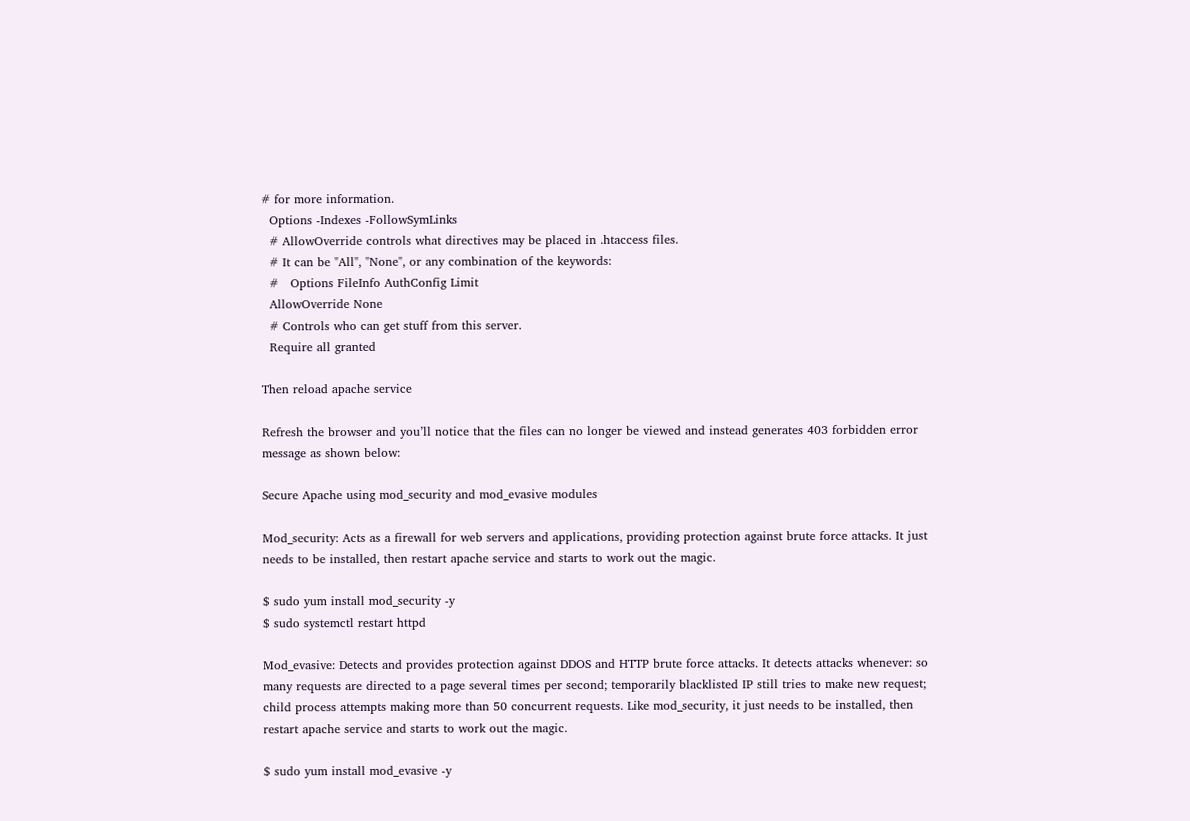# for more information.
  Options -Indexes -FollowSymLinks
  # AllowOverride controls what directives may be placed in .htaccess files.
  # It can be "All", "None", or any combination of the keywords:
  #   Options FileInfo AuthConfig Limit
  AllowOverride None
  # Controls who can get stuff from this server.
  Require all granted

Then reload apache service

Refresh the browser and you’ll notice that the files can no longer be viewed and instead generates 403 forbidden error message as shown below:

Secure Apache using mod_security and mod_evasive modules

Mod_security: Acts as a firewall for web servers and applications, providing protection against brute force attacks. It just needs to be installed, then restart apache service and starts to work out the magic.

$ sudo yum install mod_security -y
$ sudo systemctl restart httpd

Mod_evasive: Detects and provides protection against DDOS and HTTP brute force attacks. It detects attacks whenever: so many requests are directed to a page several times per second; temporarily blacklisted IP still tries to make new request; child process attempts making more than 50 concurrent requests. Like mod_security, it just needs to be installed, then restart apache service and starts to work out the magic.

$ sudo yum install mod_evasive -y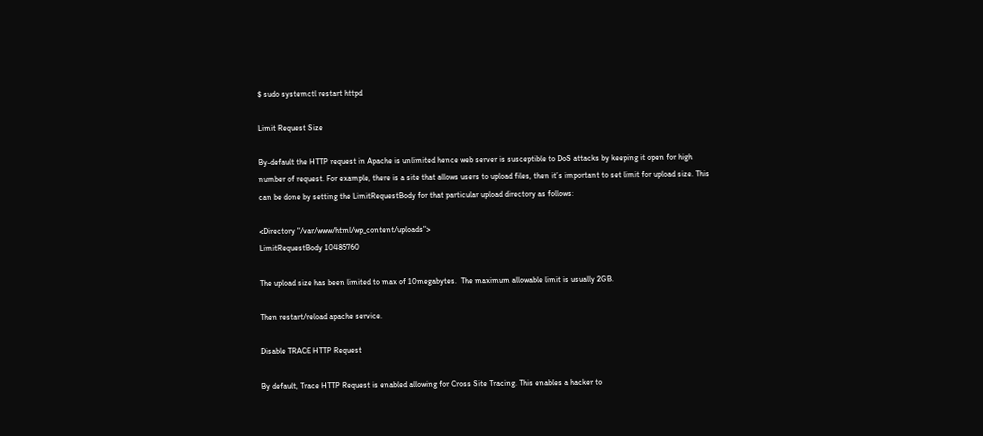$ sudo systemctl restart httpd

Limit Request Size

By-default the HTTP request in Apache is unlimited hence web server is susceptible to DoS attacks by keeping it open for high number of request. For example, there is a site that allows users to upload files, then it’s important to set limit for upload size. This can be done by setting the LimitRequestBody for that particular upload directory as follows:

<Directory "/var/www/html/wp_content/uploads">
LimitRequestBody 10485760

The upload size has been limited to max of 10megabytes.  The maximum allowable limit is usually 2GB.

Then restart/reload apache service.

Disable TRACE HTTP Request

By default, Trace HTTP Request is enabled allowing for Cross Site Tracing. This enables a hacker to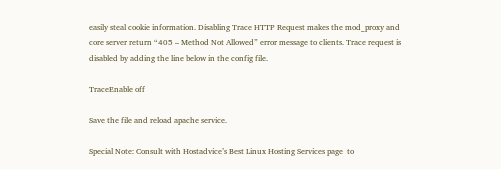easily steal cookie information. Disabling Trace HTTP Request makes the mod_proxy and core server return “405 – Method Not Allowed” error message to clients. Trace request is disabled by adding the line below in the config file.

TraceEnable off

Save the file and reload apache service.

Special Note: Consult with Hostadvice’s Best Linux Hosting Services page  to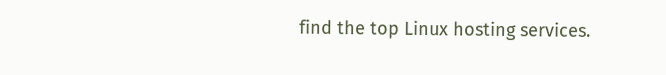find the top Linux hosting services.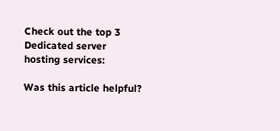Check out the top 3 Dedicated server hosting services:

Was this article helpful?